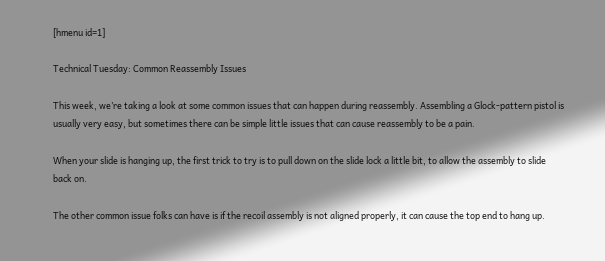[hmenu id=1]

Technical Tuesday: Common Reassembly Issues

This week, we’re taking a look at some common issues that can happen during reassembly. Assembling a Glock-pattern pistol is usually very easy, but sometimes there can be simple little issues that can cause reassembly to be a pain.

When your slide is hanging up, the first trick to try is to pull down on the slide lock a little bit, to allow the assembly to slide back on.

The other common issue folks can have is if the recoil assembly is not aligned properly, it can cause the top end to hang up.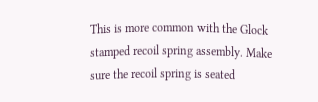This is more common with the Glock stamped recoil spring assembly. Make sure the recoil spring is seated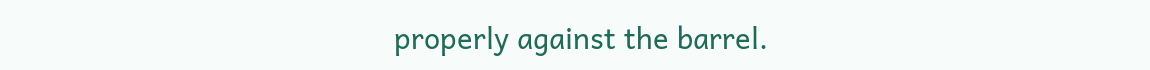properly against the barrel.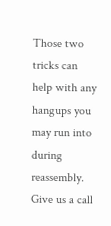Those two tricks can help with any hangups you may run into during reassembly.
Give us a call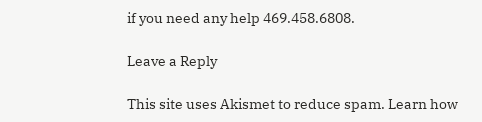if you need any help 469.458.6808.

Leave a Reply

This site uses Akismet to reduce spam. Learn how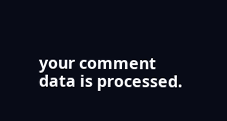your comment data is processed.